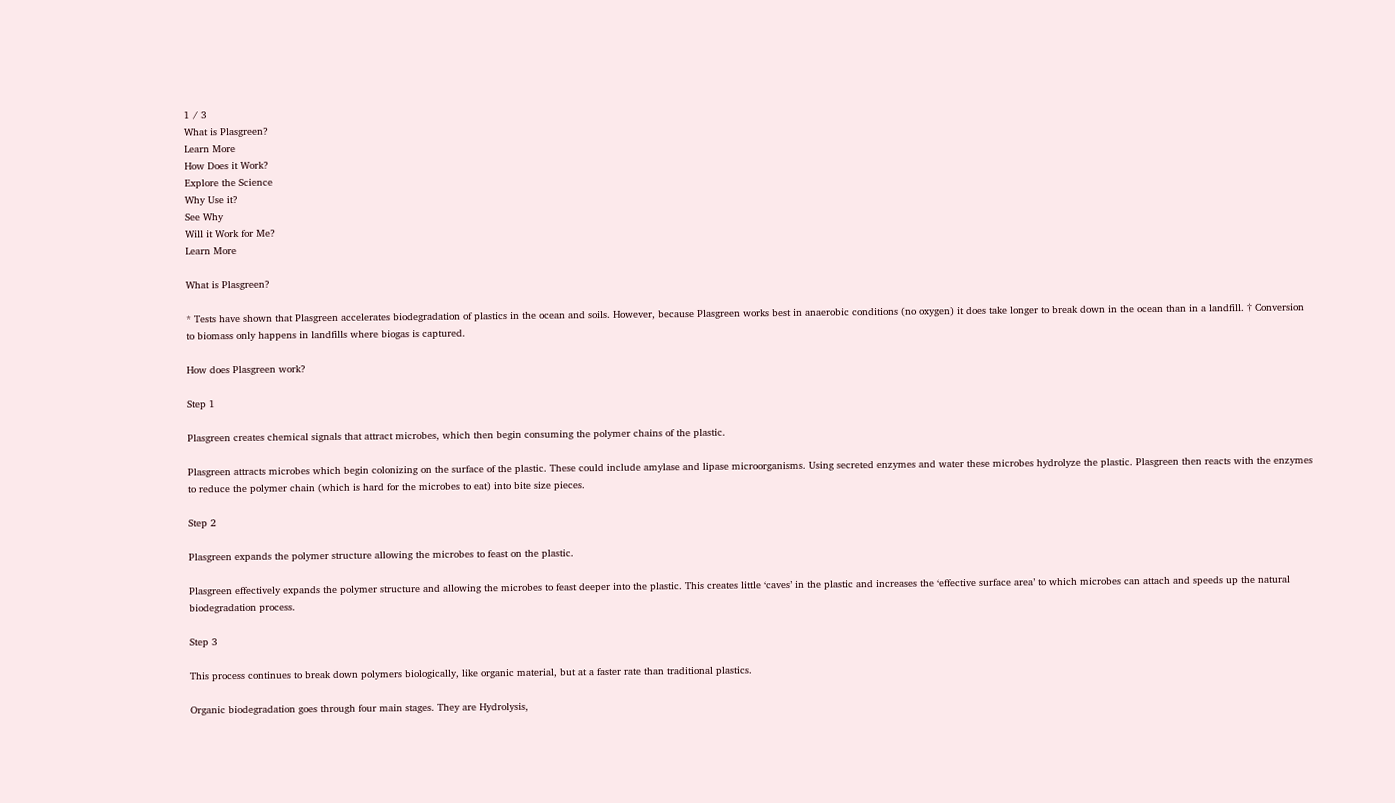1 / 3
What is Plasgreen?
Learn More
How Does it Work?
Explore the Science
Why Use it?
See Why
Will it Work for Me?
Learn More

What is Plasgreen?

* Tests have shown that Plasgreen accelerates biodegradation of plastics in the ocean and soils. However, because Plasgreen works best in anaerobic conditions (no oxygen) it does take longer to break down in the ocean than in a landfill. † Conversion to biomass only happens in landfills where biogas is captured.

How does Plasgreen work?

Step 1

Plasgreen creates chemical signals that attract microbes, which then begin consuming the polymer chains of the plastic.

Plasgreen attracts microbes which begin colonizing on the surface of the plastic. These could include amylase and lipase microorganisms. Using secreted enzymes and water these microbes hydrolyze the plastic. Plasgreen then reacts with the enzymes to reduce the polymer chain (which is hard for the microbes to eat) into bite size pieces.

Step 2

Plasgreen expands the polymer structure allowing the microbes to feast on the plastic.

Plasgreen effectively expands the polymer structure and allowing the microbes to feast deeper into the plastic. This creates little ‘caves’ in the plastic and increases the ‘effective surface area’ to which microbes can attach and speeds up the natural biodegradation process.

Step 3

This process continues to break down polymers biologically, like organic material, but at a faster rate than traditional plastics.

Organic biodegradation goes through four main stages. They are Hydrolysis,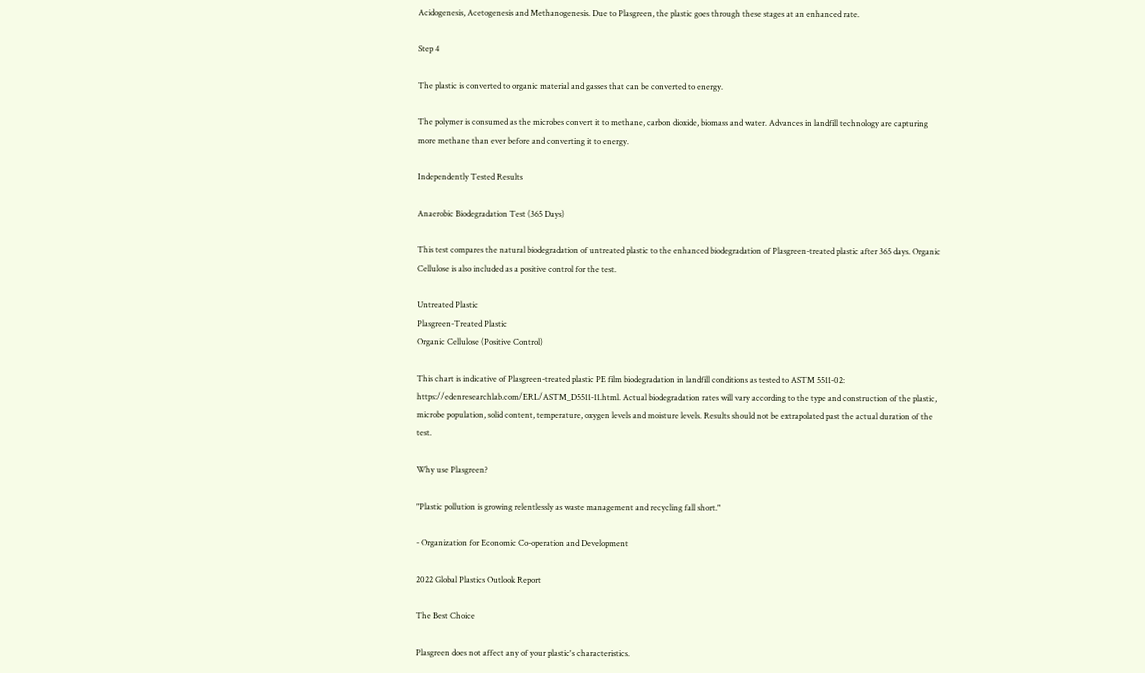Acidogenesis, Acetogenesis and Methanogenesis. Due to Plasgreen, the plastic goes through these stages at an enhanced rate.

Step 4

The plastic is converted to organic material and gasses that can be converted to energy.

The polymer is consumed as the microbes convert it to methane, carbon dioxide, biomass and water. Advances in landfill technology are capturing more methane than ever before and converting it to energy.

Independently Tested Results

Anaerobic Biodegradation Test (365 Days)

This test compares the natural biodegradation of untreated plastic to the enhanced biodegradation of Plasgreen-treated plastic after 365 days. Organic Cellulose is also included as a positive control for the test.

Untreated Plastic
Plasgreen-Treated Plastic
Organic Cellulose (Positive Control)

This chart is indicative of Plasgreen-treated plastic PE film biodegradation in landfill conditions as tested to ASTM 5511-02: https://edenresearchlab.com/ERL/ASTM_D5511-11.html. Actual biodegradation rates will vary according to the type and construction of the plastic, microbe population, solid content, temperature, oxygen levels and moisture levels. Results should not be extrapolated past the actual duration of the test.

Why use Plasgreen?

"Plastic pollution is growing relentlessly as waste management and recycling fall short."

- Organization for Economic Co-operation and Development

2022 Global Plastics Outlook Report

The Best Choice

Plasgreen does not affect any of your plastic's characteristics.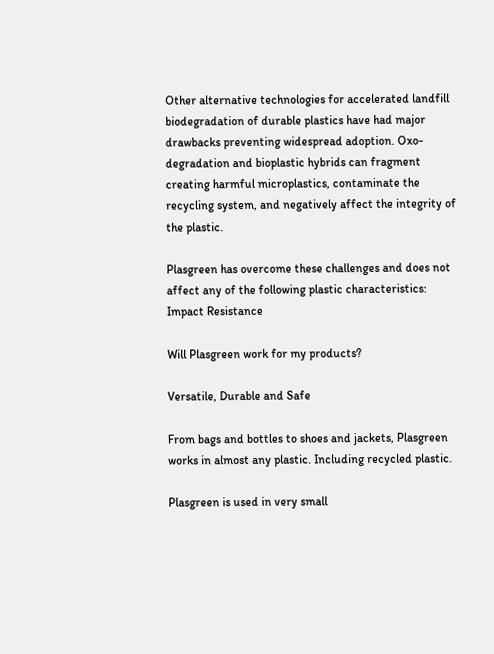Other alternative technologies for accelerated landfill biodegradation of durable plastics have had major drawbacks preventing widespread adoption. Oxo-degradation and bioplastic hybrids can fragment creating harmful microplastics, contaminate the recycling system, and negatively affect the integrity of the plastic.

Plasgreen has overcome these challenges and does not affect any of the following plastic characteristics:
Impact Resistance

Will Plasgreen work for my products?

Versatile, Durable and Safe

From bags and bottles to shoes and jackets, Plasgreen works in almost any plastic. Including recycled plastic.

Plasgreen is used in very small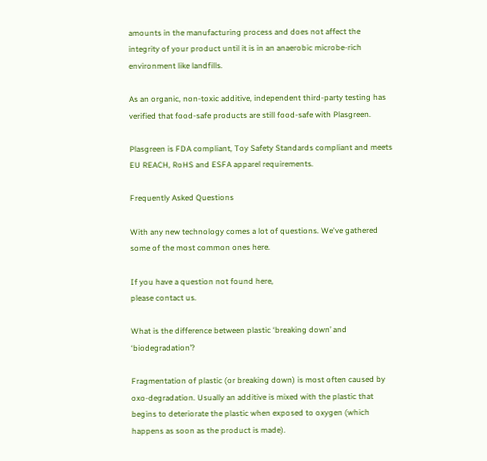amounts in the manufacturing process and does not affect the integrity of your product until it is in an anaerobic microbe-rich environment like landfills.

As an organic, non-toxic additive, independent third-party testing has verified that food-safe products are still food-safe with Plasgreen.

Plasgreen is FDA compliant, Toy Safety Standards compliant and meets EU REACH, RoHS and ESFA apparel requirements.

Frequently Asked Questions

With any new technology comes a lot of questions. We've gathered some of the most common ones here.

If you have a question not found here,
please contact us.

What is the difference between plastic ‘breaking down’ and ‘biodegradation’?

Fragmentation of plastic (or breaking down) is most often caused by oxo-degradation. Usually an additive is mixed with the plastic that begins to deteriorate the plastic when exposed to oxygen (which happens as soon as the product is made).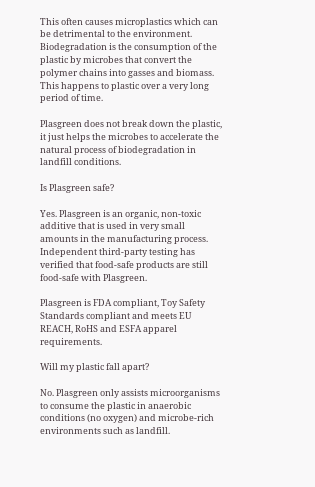This often causes microplastics which can be detrimental to the environment. Biodegradation is the consumption of the plastic by microbes that convert the polymer chains into gasses and biomass. This happens to plastic over a very long period of time.

Plasgreen does not break down the plastic, it just helps the microbes to accelerate the natural process of biodegradation in landfill conditions.

Is Plasgreen safe?

Yes. Plasgreen is an organic, non-toxic additive that is used in very small amounts in the manufacturing process. Independent third-party testing has verified that food-safe products are still food-safe with Plasgreen.

Plasgreen is FDA compliant, Toy Safety Standards compliant and meets EU REACH, RoHS and ESFA apparel requirements.

Will my plastic fall apart?

No. Plasgreen only assists microorganisms to consume the plastic in anaerobic conditions (no oxygen) and microbe-rich environments such as landfill.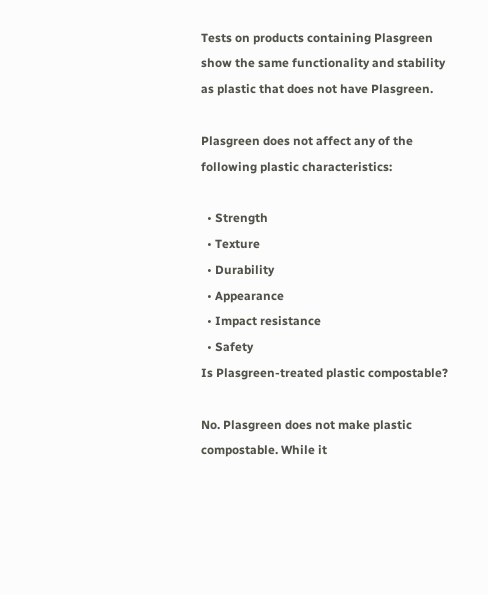Tests on products containing Plasgreen show the same functionality and stability as plastic that does not have Plasgreen.

Plasgreen does not affect any of the following plastic characteristics:

  • Strength
  • Texture
  • Durability
  • Appearance
  • Impact resistance
  • Safety
Is Plasgreen-treated plastic compostable?

No. Plasgreen does not make plastic compostable. While it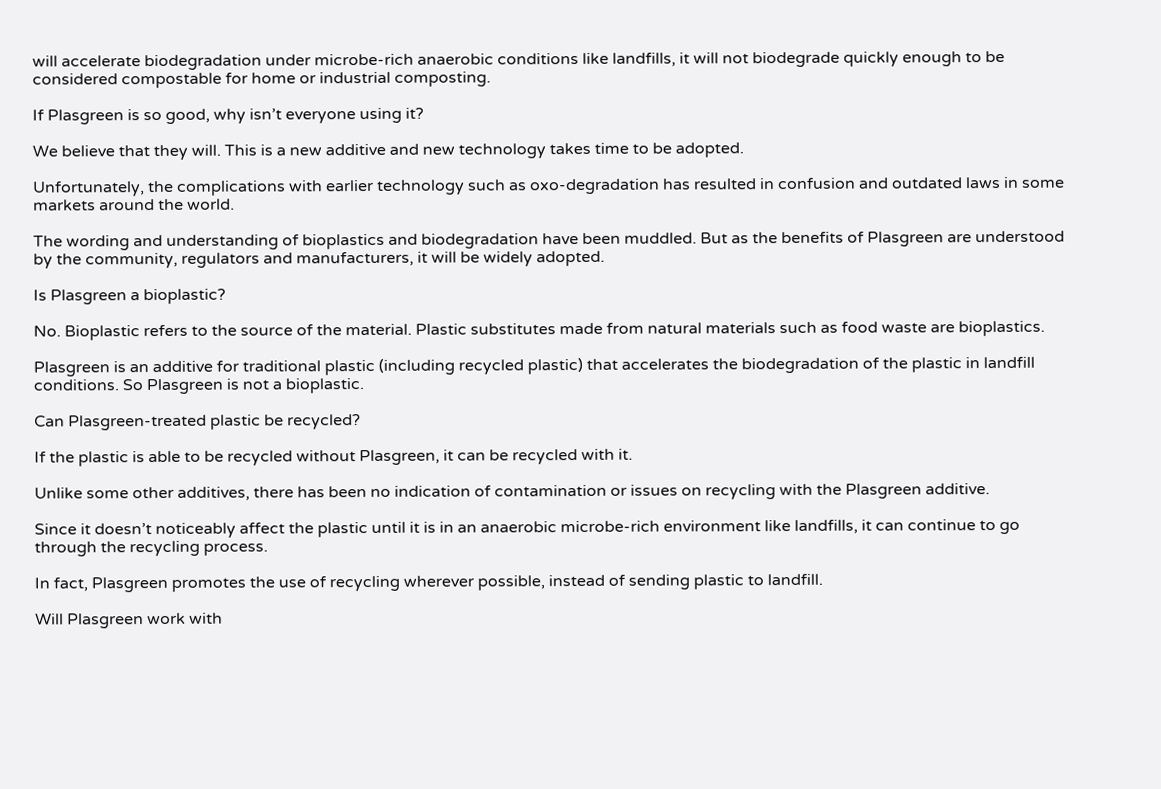will accelerate biodegradation under microbe-rich anaerobic conditions like landfills, it will not biodegrade quickly enough to be considered compostable for home or industrial composting.

If Plasgreen is so good, why isn’t everyone using it?

We believe that they will. This is a new additive and new technology takes time to be adopted.

Unfortunately, the complications with earlier technology such as oxo-degradation has resulted in confusion and outdated laws in some markets around the world.

The wording and understanding of bioplastics and biodegradation have been muddled. But as the benefits of Plasgreen are understood by the community, regulators and manufacturers, it will be widely adopted.

Is Plasgreen a bioplastic?

No. Bioplastic refers to the source of the material. Plastic substitutes made from natural materials such as food waste are bioplastics.

Plasgreen is an additive for traditional plastic (including recycled plastic) that accelerates the biodegradation of the plastic in landfill conditions. So Plasgreen is not a bioplastic.

Can Plasgreen-treated plastic be recycled?

If the plastic is able to be recycled without Plasgreen, it can be recycled with it.

Unlike some other additives, there has been no indication of contamination or issues on recycling with the Plasgreen additive.

Since it doesn’t noticeably affect the plastic until it is in an anaerobic microbe-rich environment like landfills, it can continue to go through the recycling process.

In fact, Plasgreen promotes the use of recycling wherever possible, instead of sending plastic to landfill.

Will Plasgreen work with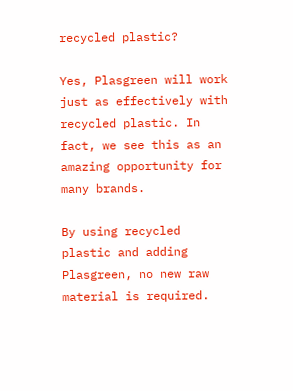recycled plastic?

Yes, Plasgreen will work just as effectively with recycled plastic. In fact, we see this as an amazing opportunity for many brands.

By using recycled plastic and adding Plasgreen, no new raw material is required.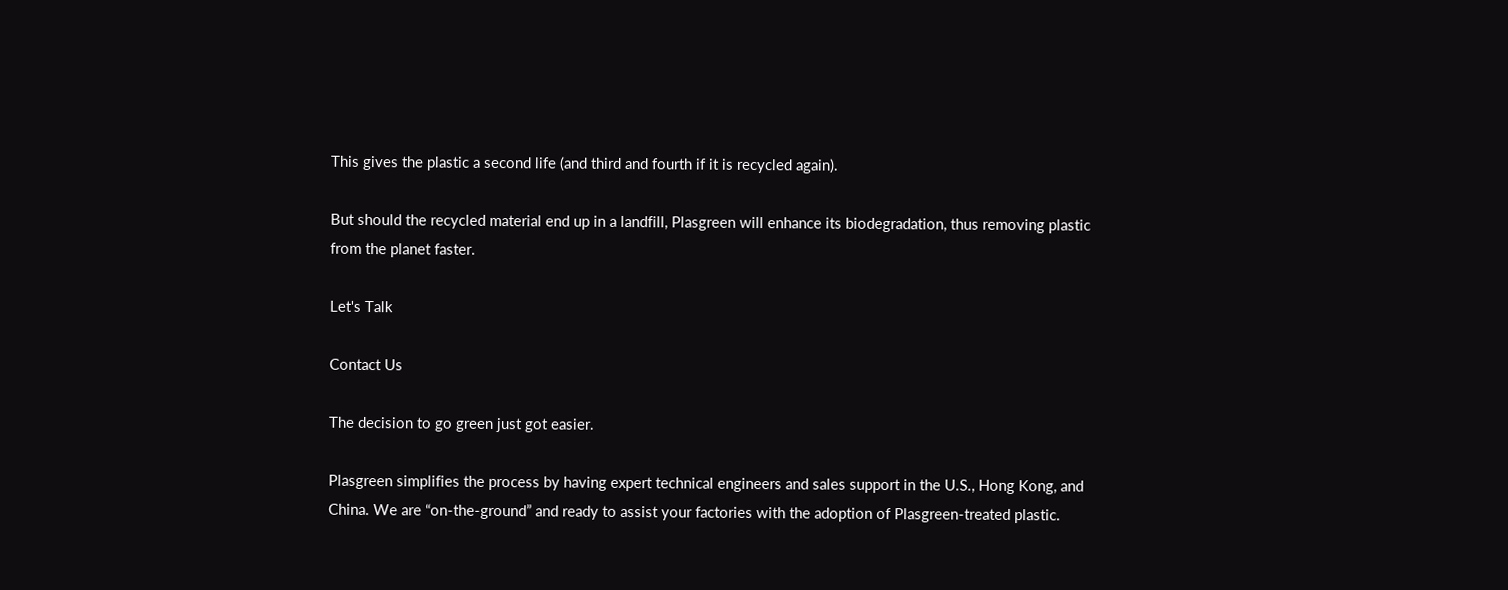This gives the plastic a second life (and third and fourth if it is recycled again).

But should the recycled material end up in a landfill, Plasgreen will enhance its biodegradation, thus removing plastic from the planet faster.

Let's Talk

Contact Us

The decision to go green just got easier.

Plasgreen simplifies the process by having expert technical engineers and sales support in the U.S., Hong Kong, and China. We are “on-the-ground” and ready to assist your factories with the adoption of Plasgreen-treated plastic.